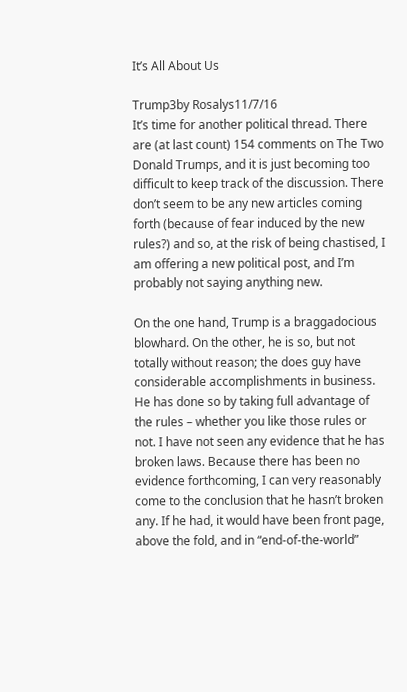It’s All About Us

Trump3by Rosalys11/7/16
It’s time for another political thread. There are (at last count) 154 comments on The Two Donald Trumps, and it is just becoming too difficult to keep track of the discussion. There don’t seem to be any new articles coming forth (because of fear induced by the new rules?) and so, at the risk of being chastised, I am offering a new political post, and I’m probably not saying anything new.

On the one hand, Trump is a braggadocious blowhard. On the other, he is so, but not totally without reason; the does guy have considerable accomplishments in business. He has done so by taking full advantage of the rules – whether you like those rules or not. I have not seen any evidence that he has broken laws. Because there has been no evidence forthcoming, I can very reasonably come to the conclusion that he hasn’t broken any. If he had, it would have been front page, above the fold, and in “end-of-the-world”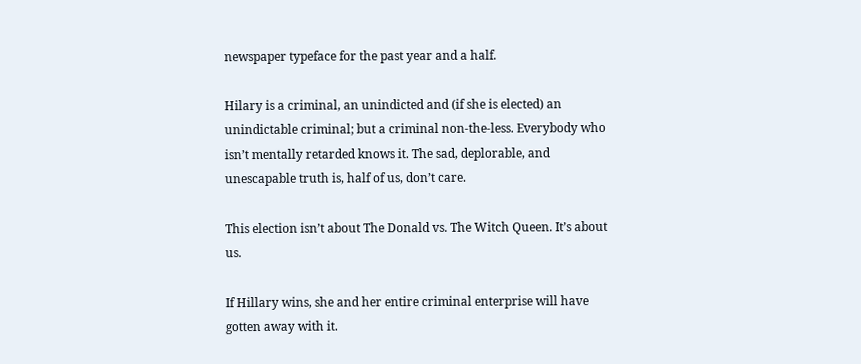newspaper typeface for the past year and a half.

Hilary is a criminal, an unindicted and (if she is elected) an unindictable criminal; but a criminal non-the-less. Everybody who isn’t mentally retarded knows it. The sad, deplorable, and unescapable truth is, half of us, don’t care.

This election isn’t about The Donald vs. The Witch Queen. It’s about us.

If Hillary wins, she and her entire criminal enterprise will have gotten away with it.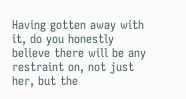Having gotten away with it, do you honestly believe there will be any restraint on, not just her, but the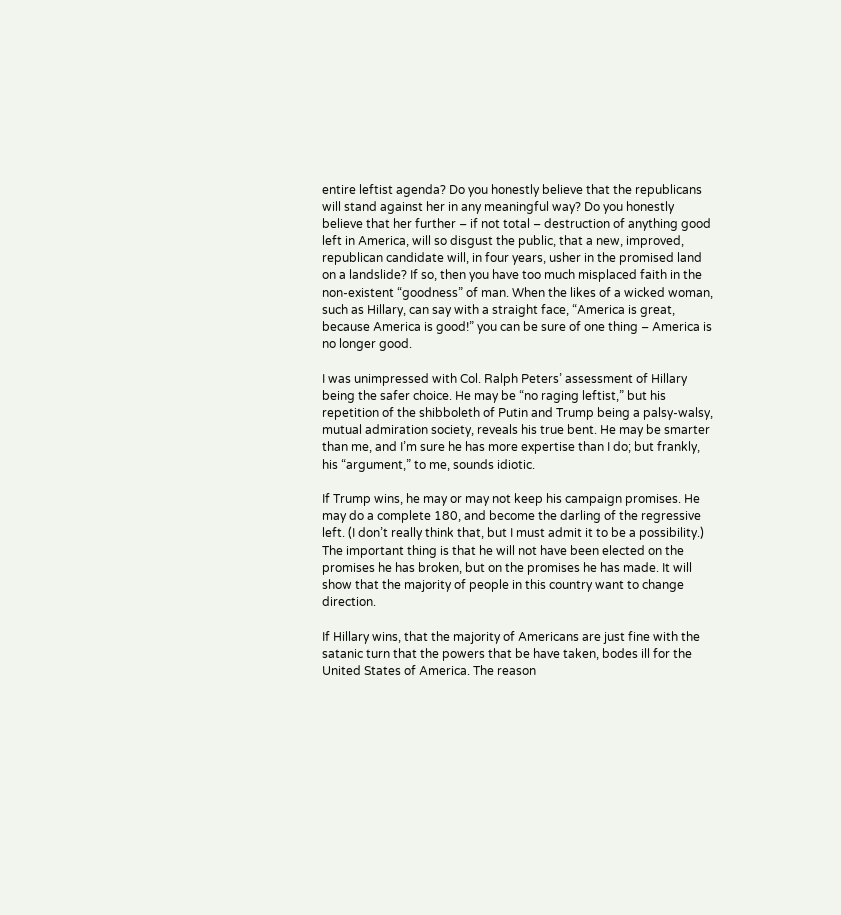entire leftist agenda? Do you honestly believe that the republicans will stand against her in any meaningful way? Do you honestly believe that her further – if not total – destruction of anything good left in America, will so disgust the public, that a new, improved, republican candidate will, in four years, usher in the promised land on a landslide? If so, then you have too much misplaced faith in the non-existent “goodness” of man. When the likes of a wicked woman, such as Hillary, can say with a straight face, “America is great, because America is good!” you can be sure of one thing – America is no longer good.

I was unimpressed with Col. Ralph Peters’ assessment of Hillary being the safer choice. He may be “no raging leftist,” but his repetition of the shibboleth of Putin and Trump being a palsy-walsy, mutual admiration society, reveals his true bent. He may be smarter than me, and I’m sure he has more expertise than I do; but frankly, his “argument,” to me, sounds idiotic.

If Trump wins, he may or may not keep his campaign promises. He may do a complete 180, and become the darling of the regressive left. (I don’t really think that, but I must admit it to be a possibility.) The important thing is that he will not have been elected on the promises he has broken, but on the promises he has made. It will show that the majority of people in this country want to change direction.

If Hillary wins, that the majority of Americans are just fine with the satanic turn that the powers that be have taken, bodes ill for the United States of America. The reason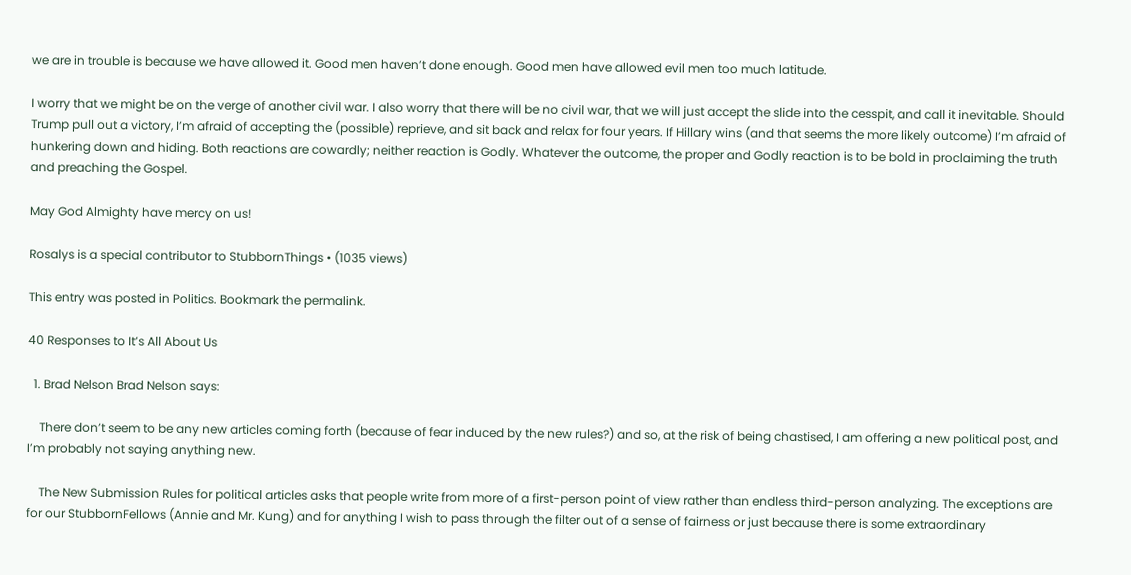we are in trouble is because we have allowed it. Good men haven’t done enough. Good men have allowed evil men too much latitude.

I worry that we might be on the verge of another civil war. I also worry that there will be no civil war, that we will just accept the slide into the cesspit, and call it inevitable. Should Trump pull out a victory, I’m afraid of accepting the (possible) reprieve, and sit back and relax for four years. If Hillary wins (and that seems the more likely outcome) I’m afraid of hunkering down and hiding. Both reactions are cowardly; neither reaction is Godly. Whatever the outcome, the proper and Godly reaction is to be bold in proclaiming the truth and preaching the Gospel.

May God Almighty have mercy on us!

Rosalys is a special contributor to StubbornThings • (1035 views)

This entry was posted in Politics. Bookmark the permalink.

40 Responses to It’s All About Us

  1. Brad Nelson Brad Nelson says:

    There don’t seem to be any new articles coming forth (because of fear induced by the new rules?) and so, at the risk of being chastised, I am offering a new political post, and I’m probably not saying anything new.

    The New Submission Rules for political articles asks that people write from more of a first-person point of view rather than endless third-person analyzing. The exceptions are for our StubbornFellows (Annie and Mr. Kung) and for anything I wish to pass through the filter out of a sense of fairness or just because there is some extraordinary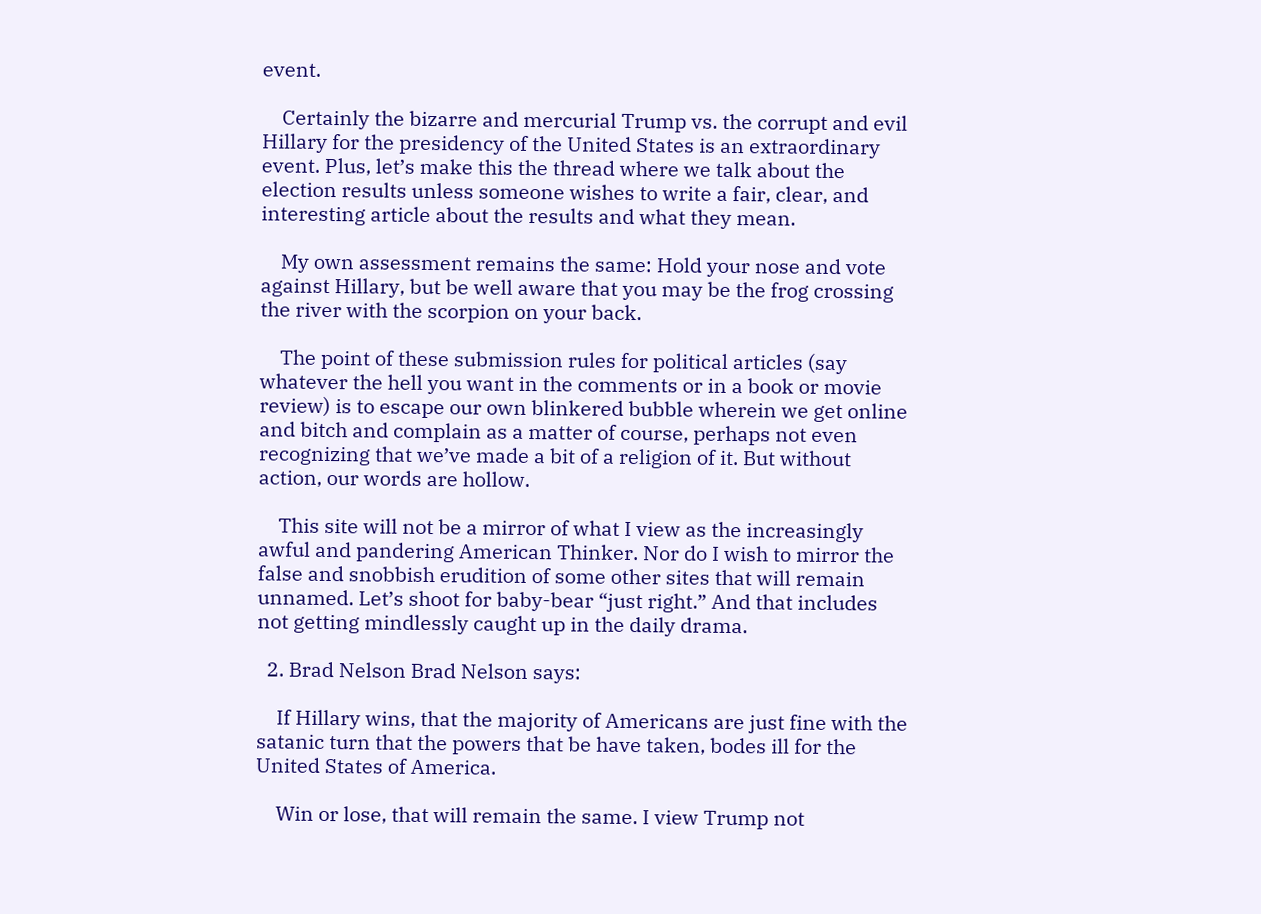event.

    Certainly the bizarre and mercurial Trump vs. the corrupt and evil Hillary for the presidency of the United States is an extraordinary event. Plus, let’s make this the thread where we talk about the election results unless someone wishes to write a fair, clear, and interesting article about the results and what they mean.

    My own assessment remains the same: Hold your nose and vote against Hillary, but be well aware that you may be the frog crossing the river with the scorpion on your back.

    The point of these submission rules for political articles (say whatever the hell you want in the comments or in a book or movie review) is to escape our own blinkered bubble wherein we get online and bitch and complain as a matter of course, perhaps not even recognizing that we’ve made a bit of a religion of it. But without action, our words are hollow.

    This site will not be a mirror of what I view as the increasingly awful and pandering American Thinker. Nor do I wish to mirror the false and snobbish erudition of some other sites that will remain unnamed. Let’s shoot for baby-bear “just right.” And that includes not getting mindlessly caught up in the daily drama.

  2. Brad Nelson Brad Nelson says:

    If Hillary wins, that the majority of Americans are just fine with the satanic turn that the powers that be have taken, bodes ill for the United States of America.

    Win or lose, that will remain the same. I view Trump not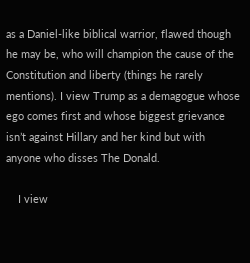as a Daniel-like biblical warrior, flawed though he may be, who will champion the cause of the Constitution and liberty (things he rarely mentions). I view Trump as a demagogue whose ego comes first and whose biggest grievance isn’t against Hillary and her kind but with anyone who disses The Donald.

    I view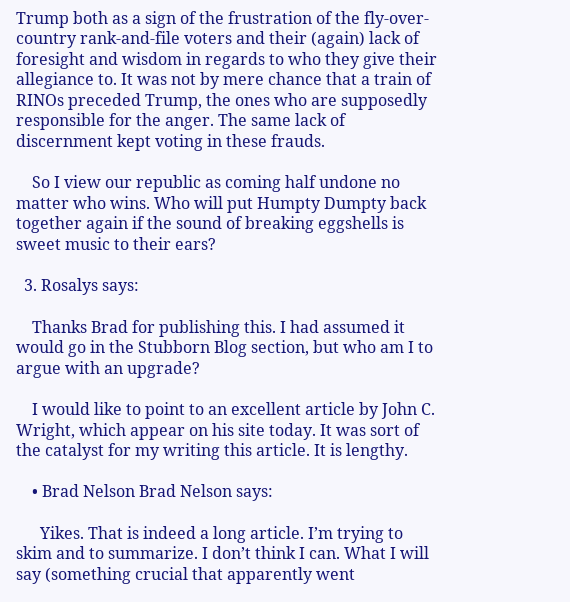Trump both as a sign of the frustration of the fly-over-country rank-and-file voters and their (again) lack of foresight and wisdom in regards to who they give their allegiance to. It was not by mere chance that a train of RINOs preceded Trump, the ones who are supposedly responsible for the anger. The same lack of discernment kept voting in these frauds.

    So I view our republic as coming half undone no matter who wins. Who will put Humpty Dumpty back together again if the sound of breaking eggshells is sweet music to their ears?

  3. Rosalys says:

    Thanks Brad for publishing this. I had assumed it would go in the Stubborn Blog section, but who am I to argue with an upgrade?

    I would like to point to an excellent article by John C. Wright, which appear on his site today. It was sort of the catalyst for my writing this article. It is lengthy.

    • Brad Nelson Brad Nelson says:

      Yikes. That is indeed a long article. I’m trying to skim and to summarize. I don’t think I can. What I will say (something crucial that apparently went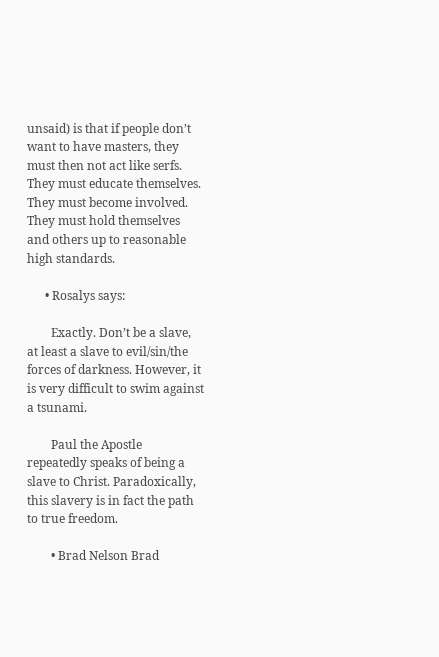unsaid) is that if people don’t want to have masters, they must then not act like serfs. They must educate themselves. They must become involved. They must hold themselves and others up to reasonable high standards.

      • Rosalys says:

        Exactly. Don’t be a slave, at least a slave to evil/sin/the forces of darkness. However, it is very difficult to swim against a tsunami.

        Paul the Apostle repeatedly speaks of being a slave to Christ. Paradoxically, this slavery is in fact the path to true freedom.

        • Brad Nelson Brad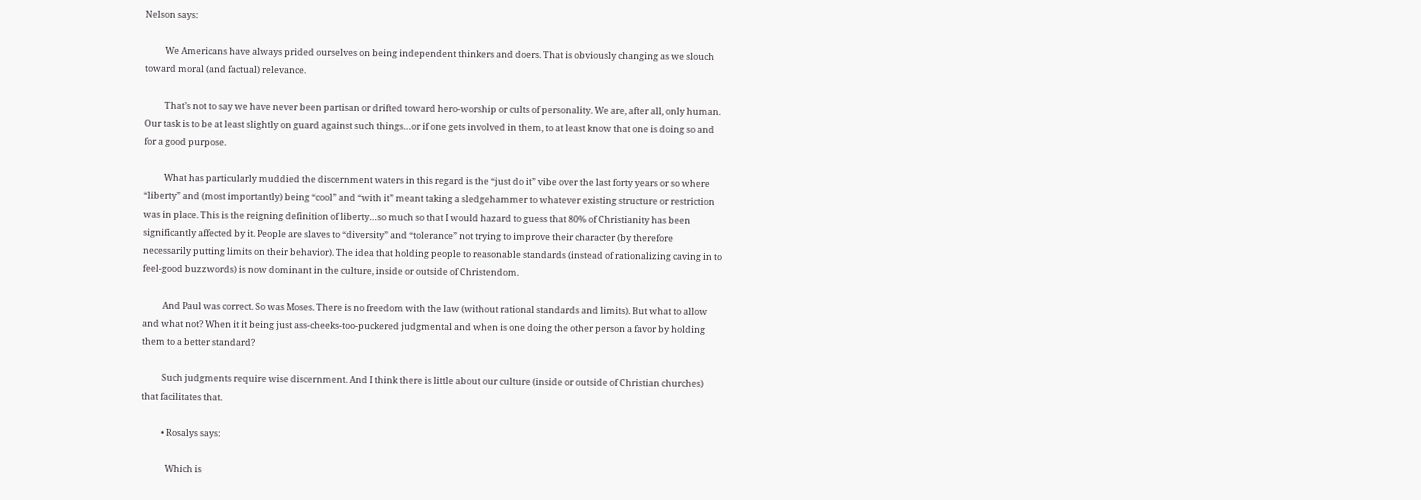Nelson says:

          We Americans have always prided ourselves on being independent thinkers and doers. That is obviously changing as we slouch toward moral (and factual) relevance.

          That’s not to say we have never been partisan or drifted toward hero-worship or cults of personality. We are, after all, only human. Our task is to be at least slightly on guard against such things…or if one gets involved in them, to at least know that one is doing so and for a good purpose.

          What has particularly muddied the discernment waters in this regard is the “just do it” vibe over the last forty years or so where “liberty” and (most importantly) being “cool” and “with it” meant taking a sledgehammer to whatever existing structure or restriction was in place. This is the reigning definition of liberty…so much so that I would hazard to guess that 80% of Christianity has been significantly affected by it. People are slaves to “diversity” and “tolerance” not trying to improve their character (by therefore necessarily putting limits on their behavior). The idea that holding people to reasonable standards (instead of rationalizing caving in to feel-good buzzwords) is now dominant in the culture, inside or outside of Christendom.

          And Paul was correct. So was Moses. There is no freedom with the law (without rational standards and limits). But what to allow and what not? When it it being just ass-cheeks-too-puckered judgmental and when is one doing the other person a favor by holding them to a better standard?

          Such judgments require wise discernment. And I think there is little about our culture (inside or outside of Christian churches) that facilitates that.

          • Rosalys says:

            Which is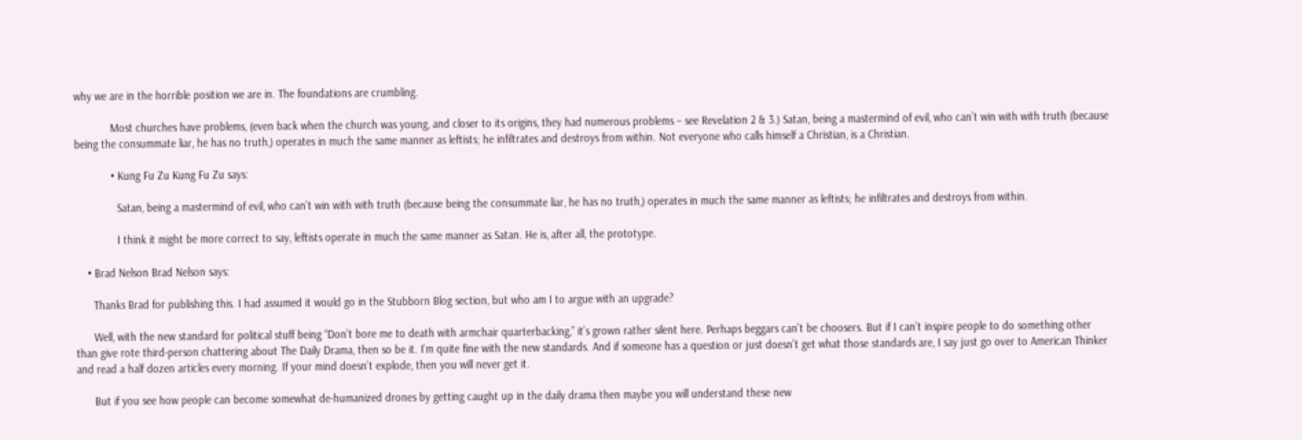why we are in the horrible position we are in. The foundations are crumbling.

            Most churches have problems, (even back when the church was young, and closer to its origins, they had numerous problems – see Revelation 2 & 3.) Satan, being a mastermind of evil, who can’t win with with truth (because being the consummate liar, he has no truth,) operates in much the same manner as leftists; he infiltrates and destroys from within. Not everyone who calls himself a Christian, is a Christian.

            • Kung Fu Zu Kung Fu Zu says:

              Satan, being a mastermind of evil, who can’t win with with truth (because being the consummate liar, he has no truth,) operates in much the same manner as leftists; he infiltrates and destroys from within.

              I think it might be more correct to say, leftists operate in much the same manner as Satan. He is, after all, the prototype.

    • Brad Nelson Brad Nelson says:

      Thanks Brad for publishing this. I had assumed it would go in the Stubborn Blog section, but who am I to argue with an upgrade?

      Well, with the new standard for political stuff being “Don’t bore me to death with armchair quarterbacking,” it’s grown rather silent here. Perhaps beggars can’t be choosers. But if I can’t inspire people to do something other than give rote third-person chattering about The Daily Drama, then so be it. I’m quite fine with the new standards. And if someone has a question or just doesn’t get what those standards are, I say just go over to American Thinker and read a half dozen articles every morning. If your mind doesn’t explode, then you will never get it.

      But if you see how people can become somewhat de-humanized drones by getting caught up in the daily drama then maybe you will understand these new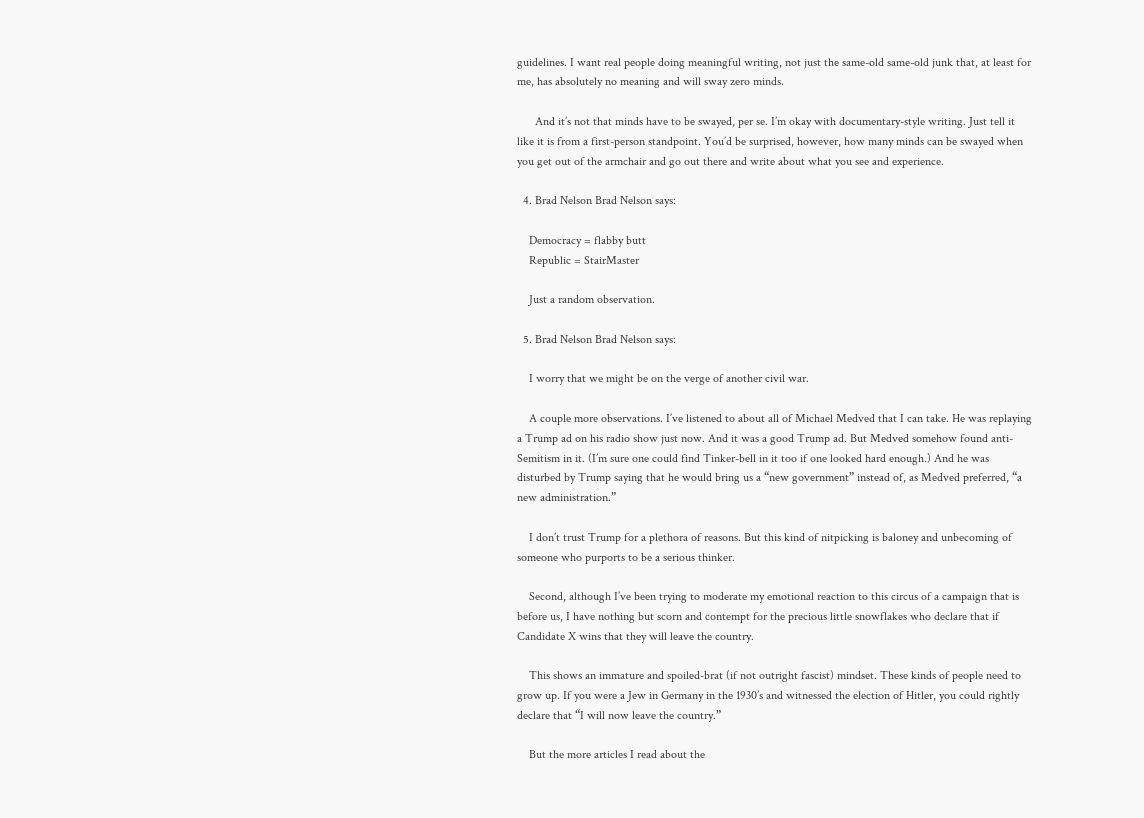guidelines. I want real people doing meaningful writing, not just the same-old same-old junk that, at least for me, has absolutely no meaning and will sway zero minds.

      And it’s not that minds have to be swayed, per se. I’m okay with documentary-style writing. Just tell it like it is from a first-person standpoint. You’d be surprised, however, how many minds can be swayed when you get out of the armchair and go out there and write about what you see and experience.

  4. Brad Nelson Brad Nelson says:

    Democracy = flabby butt
    Republic = StairMaster

    Just a random observation.

  5. Brad Nelson Brad Nelson says:

    I worry that we might be on the verge of another civil war.

    A couple more observations. I’ve listened to about all of Michael Medved that I can take. He was replaying a Trump ad on his radio show just now. And it was a good Trump ad. But Medved somehow found anti-Semitism in it. (I’m sure one could find Tinker-bell in it too if one looked hard enough.) And he was disturbed by Trump saying that he would bring us a “new government” instead of, as Medved preferred, “a new administration.”

    I don’t trust Trump for a plethora of reasons. But this kind of nitpicking is baloney and unbecoming of someone who purports to be a serious thinker.

    Second, although I’ve been trying to moderate my emotional reaction to this circus of a campaign that is before us, I have nothing but scorn and contempt for the precious little snowflakes who declare that if Candidate X wins that they will leave the country.

    This shows an immature and spoiled-brat (if not outright fascist) mindset. These kinds of people need to grow up. If you were a Jew in Germany in the 1930’s and witnessed the election of Hitler, you could rightly declare that “I will now leave the country.”

    But the more articles I read about the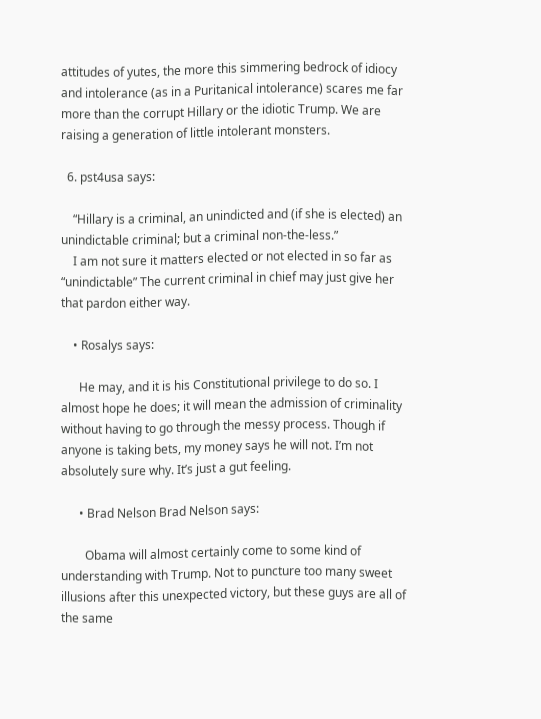attitudes of yutes, the more this simmering bedrock of idiocy and intolerance (as in a Puritanical intolerance) scares me far more than the corrupt Hillary or the idiotic Trump. We are raising a generation of little intolerant monsters.

  6. pst4usa says:

    “Hillary is a criminal, an unindicted and (if she is elected) an unindictable criminal; but a criminal non-the-less.”
    I am not sure it matters elected or not elected in so far as “unindictable” The current criminal in chief may just give her that pardon either way.

    • Rosalys says:

      He may, and it is his Constitutional privilege to do so. I almost hope he does; it will mean the admission of criminality without having to go through the messy process. Though if anyone is taking bets, my money says he will not. I’m not absolutely sure why. It’s just a gut feeling.

      • Brad Nelson Brad Nelson says:

        Obama will almost certainly come to some kind of understanding with Trump. Not to puncture too many sweet illusions after this unexpected victory, but these guys are all of the same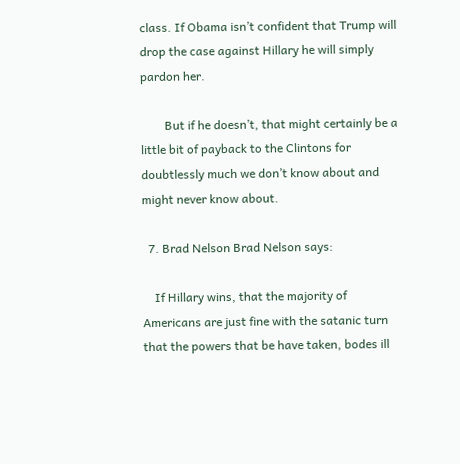class. If Obama isn’t confident that Trump will drop the case against Hillary he will simply pardon her.

        But if he doesn’t, that might certainly be a little bit of payback to the Clintons for doubtlessly much we don’t know about and might never know about.

  7. Brad Nelson Brad Nelson says:

    If Hillary wins, that the majority of Americans are just fine with the satanic turn that the powers that be have taken, bodes ill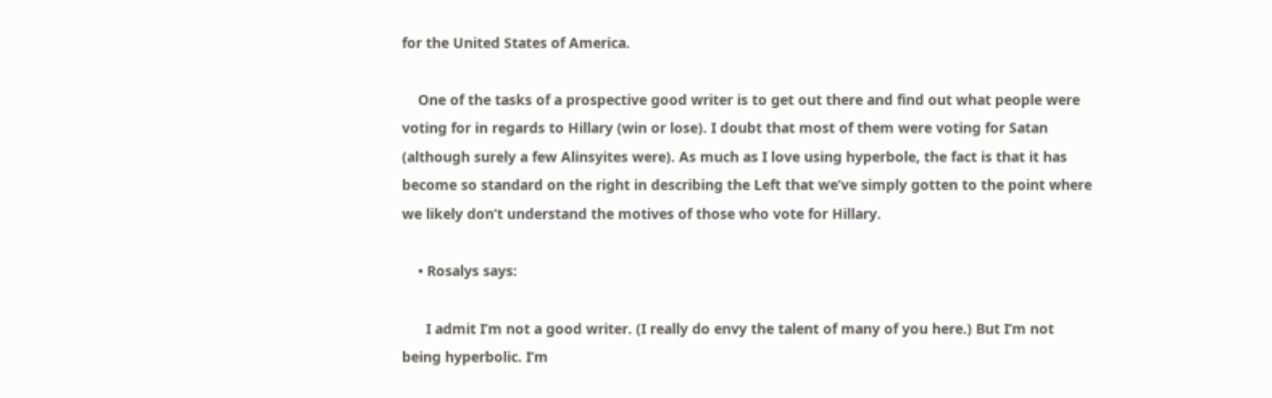for the United States of America.

    One of the tasks of a prospective good writer is to get out there and find out what people were voting for in regards to Hillary (win or lose). I doubt that most of them were voting for Satan (although surely a few Alinsyites were). As much as I love using hyperbole, the fact is that it has become so standard on the right in describing the Left that we’ve simply gotten to the point where we likely don’t understand the motives of those who vote for Hillary.

    • Rosalys says:

      I admit I’m not a good writer. (I really do envy the talent of many of you here.) But I’m not being hyperbolic. I’m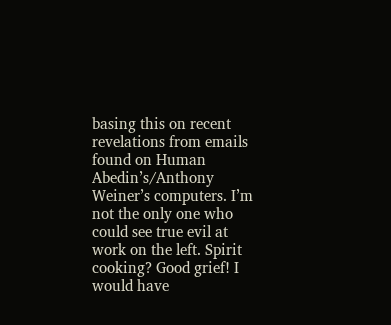basing this on recent revelations from emails found on Human Abedin’s/Anthony Weiner’s computers. I’m not the only one who could see true evil at work on the left. Spirit cooking? Good grief! I would have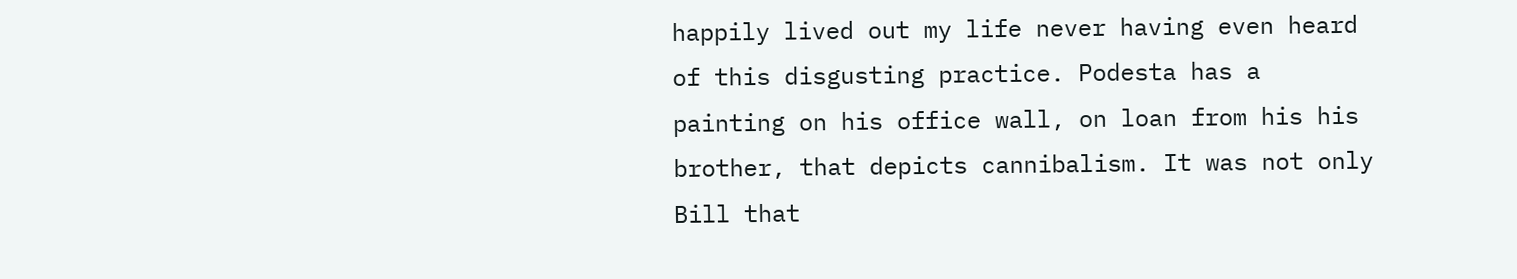happily lived out my life never having even heard of this disgusting practice. Podesta has a painting on his office wall, on loan from his his brother, that depicts cannibalism. It was not only Bill that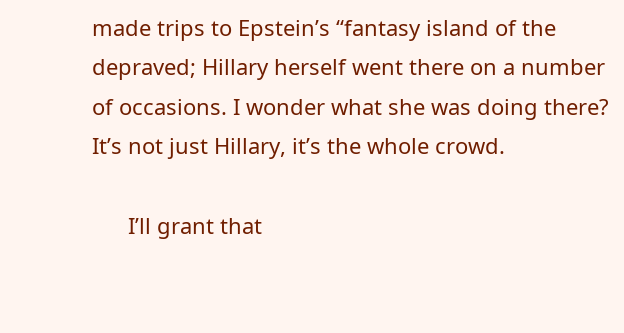made trips to Epstein’s “fantasy island of the depraved; Hillary herself went there on a number of occasions. I wonder what she was doing there? It’s not just Hillary, it’s the whole crowd.

      I’ll grant that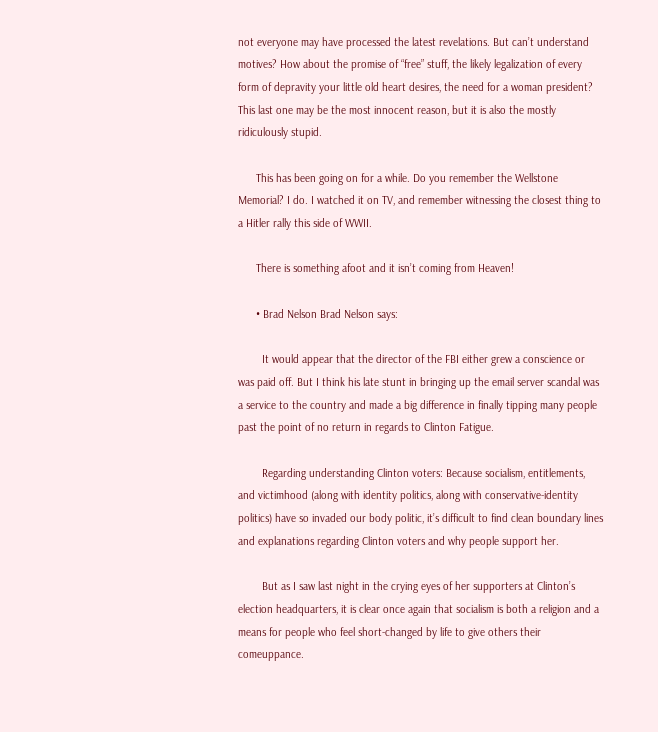not everyone may have processed the latest revelations. But can’t understand motives? How about the promise of “free” stuff, the likely legalization of every form of depravity your little old heart desires, the need for a woman president? This last one may be the most innocent reason, but it is also the mostly ridiculously stupid.

      This has been going on for a while. Do you remember the Wellstone Memorial? I do. I watched it on TV, and remember witnessing the closest thing to a Hitler rally this side of WWII.

      There is something afoot and it isn’t coming from Heaven!

      • Brad Nelson Brad Nelson says:

        It would appear that the director of the FBI either grew a conscience or was paid off. But I think his late stunt in bringing up the email server scandal was a service to the country and made a big difference in finally tipping many people past the point of no return in regards to Clinton Fatigue.

        Regarding understanding Clinton voters: Because socialism, entitlements, and victimhood (along with identity politics, along with conservative-identity politics) have so invaded our body politic, it’s difficult to find clean boundary lines and explanations regarding Clinton voters and why people support her.

        But as I saw last night in the crying eyes of her supporters at Clinton’s election headquarters, it is clear once again that socialism is both a religion and a means for people who feel short-changed by life to give others their comeuppance.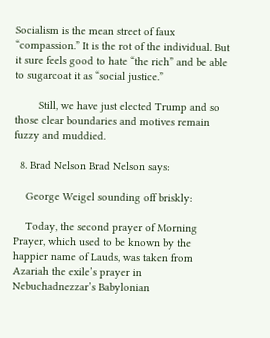Socialism is the mean street of faux “compassion.” It is the rot of the individual. But it sure feels good to hate “the rich” and be able to sugarcoat it as “social justice.”

        Still, we have just elected Trump and so those clear boundaries and motives remain fuzzy and muddied.

  8. Brad Nelson Brad Nelson says:

    George Weigel sounding off briskly:

    Today, the second prayer of Morning Prayer, which used to be known by the happier name of Lauds, was taken from Azariah the exile’s prayer in Nebuchadnezzar’s Babylonian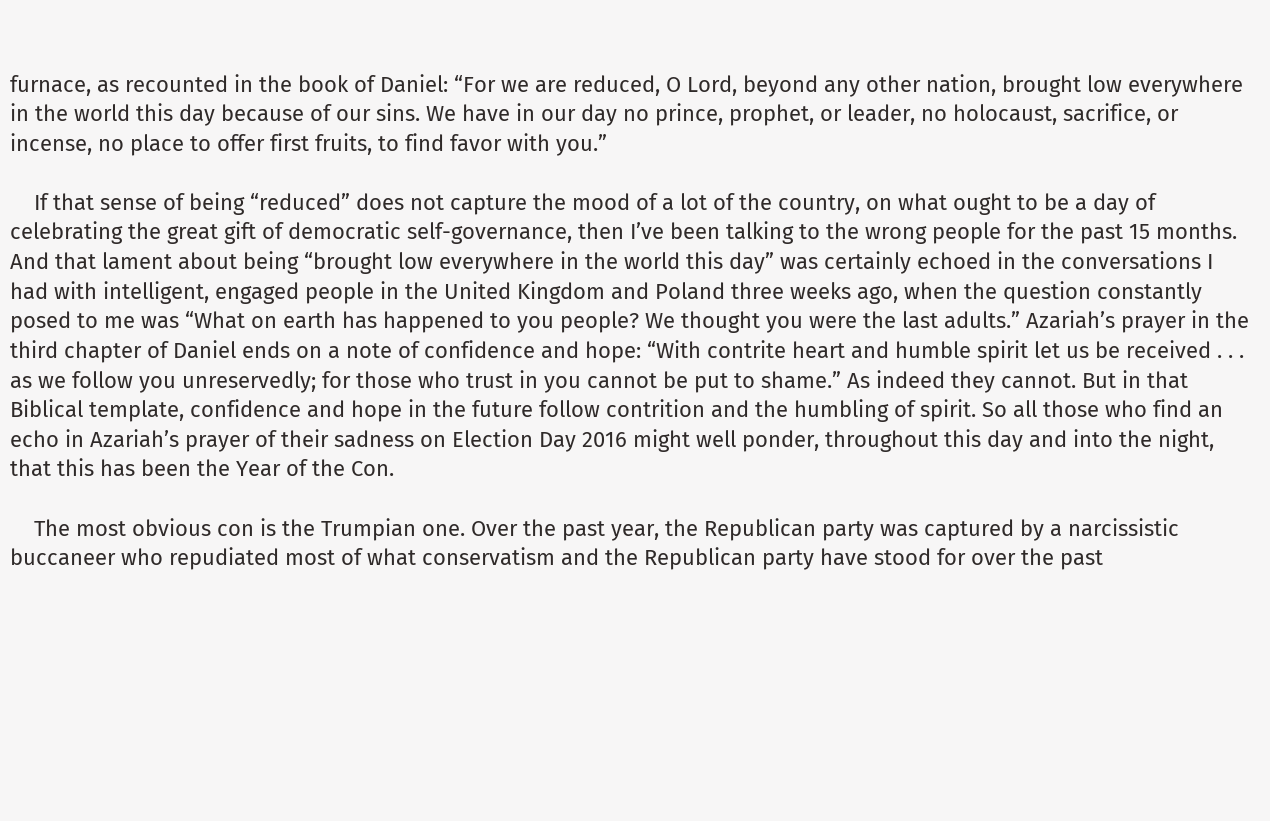furnace, as recounted in the book of Daniel: “For we are reduced, O Lord, beyond any other nation, brought low everywhere in the world this day because of our sins. We have in our day no prince, prophet, or leader, no holocaust, sacrifice, or incense, no place to offer first fruits, to find favor with you.”

    If that sense of being “reduced” does not capture the mood of a lot of the country, on what ought to be a day of celebrating the great gift of democratic self-governance, then I’ve been talking to the wrong people for the past 15 months. And that lament about being “brought low everywhere in the world this day” was certainly echoed in the conversations I had with intelligent, engaged people in the United Kingdom and Poland three weeks ago, when the question constantly posed to me was “What on earth has happened to you people? We thought you were the last adults.” Azariah’s prayer in the third chapter of Daniel ends on a note of confidence and hope: “With contrite heart and humble spirit let us be received . . . as we follow you unreservedly; for those who trust in you cannot be put to shame.” As indeed they cannot. But in that Biblical template, confidence and hope in the future follow contrition and the humbling of spirit. So all those who find an echo in Azariah’s prayer of their sadness on Election Day 2016 might well ponder, throughout this day and into the night, that this has been the Year of the Con.

    The most obvious con is the Trumpian one. Over the past year, the Republican party was captured by a narcissistic buccaneer who repudiated most of what conservatism and the Republican party have stood for over the past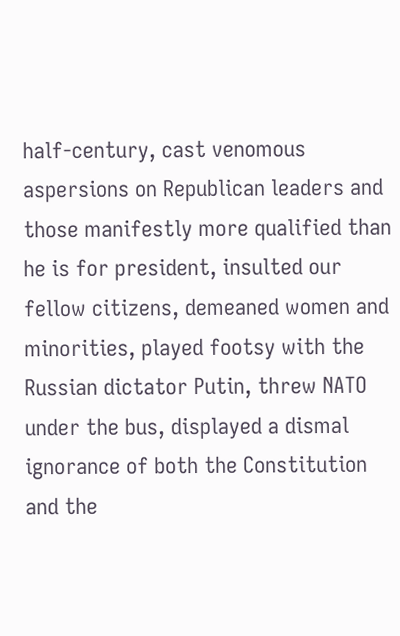half-century, cast venomous aspersions on Republican leaders and those manifestly more qualified than he is for president, insulted our fellow citizens, demeaned women and minorities, played footsy with the Russian dictator Putin, threw NATO under the bus, displayed a dismal ignorance of both the Constitution and the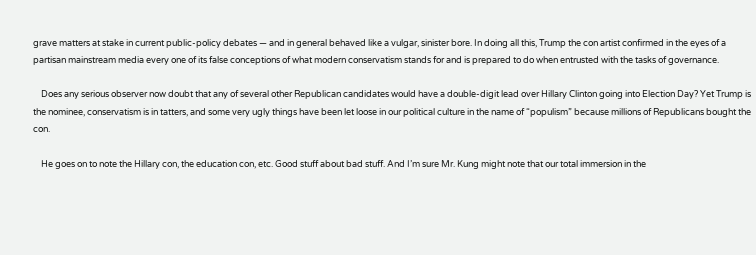grave matters at stake in current public-policy debates — and in general behaved like a vulgar, sinister bore. In doing all this, Trump the con artist confirmed in the eyes of a partisan mainstream media every one of its false conceptions of what modern conservatism stands for and is prepared to do when entrusted with the tasks of governance.

    Does any serious observer now doubt that any of several other Republican candidates would have a double-digit lead over Hillary Clinton going into Election Day? Yet Trump is the nominee, conservatism is in tatters, and some very ugly things have been let loose in our political culture in the name of “populism” because millions of Republicans bought the con.

    He goes on to note the Hillary con, the education con, etc. Good stuff about bad stuff. And I’m sure Mr. Kung might note that our total immersion in the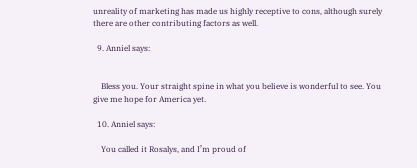unreality of marketing has made us highly receptive to cons, although surely there are other contributing factors as well.

  9. Anniel says:


    Bless you. Your straight spine in what you believe is wonderful to see. You give me hope for America yet.

  10. Anniel says:

    You called it Rosalys, and I’m proud of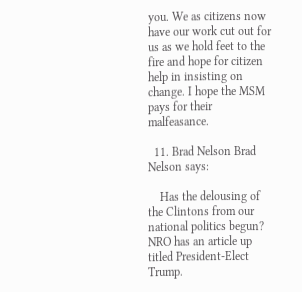you. We as citizens now have our work cut out for us as we hold feet to the fire and hope for citizen help in insisting on change. I hope the MSM pays for their malfeasance.

  11. Brad Nelson Brad Nelson says:

    Has the delousing of the Clintons from our national politics begun? NRO has an article up titled President-Elect Trump.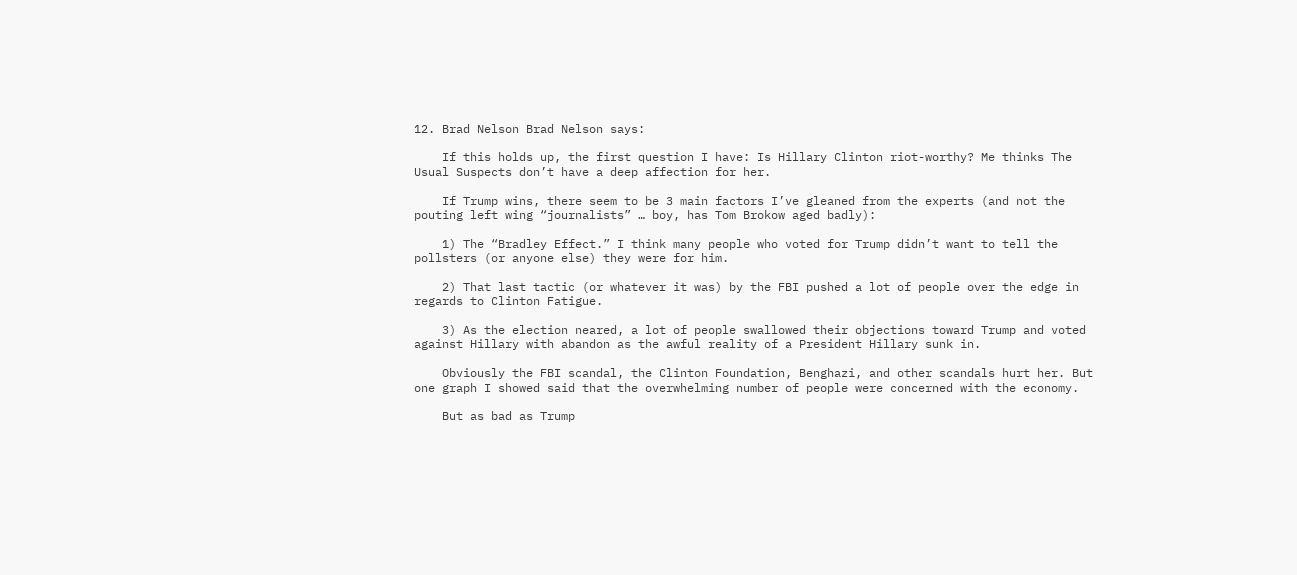12. Brad Nelson Brad Nelson says:

    If this holds up, the first question I have: Is Hillary Clinton riot-worthy? Me thinks The Usual Suspects don’t have a deep affection for her.

    If Trump wins, there seem to be 3 main factors I’ve gleaned from the experts (and not the pouting left wing “journalists” … boy, has Tom Brokow aged badly):

    1) The “Bradley Effect.” I think many people who voted for Trump didn’t want to tell the pollsters (or anyone else) they were for him.

    2) That last tactic (or whatever it was) by the FBI pushed a lot of people over the edge in regards to Clinton Fatigue.

    3) As the election neared, a lot of people swallowed their objections toward Trump and voted against Hillary with abandon as the awful reality of a President Hillary sunk in.

    Obviously the FBI scandal, the Clinton Foundation, Benghazi, and other scandals hurt her. But one graph I showed said that the overwhelming number of people were concerned with the economy.

    But as bad as Trump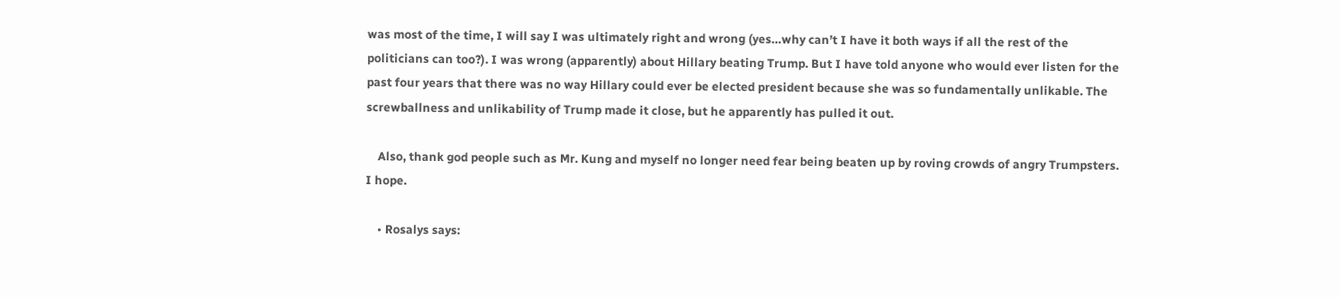was most of the time, I will say I was ultimately right and wrong (yes…why can’t I have it both ways if all the rest of the politicians can too?). I was wrong (apparently) about Hillary beating Trump. But I have told anyone who would ever listen for the past four years that there was no way Hillary could ever be elected president because she was so fundamentally unlikable. The screwballness and unlikability of Trump made it close, but he apparently has pulled it out.

    Also, thank god people such as Mr. Kung and myself no longer need fear being beaten up by roving crowds of angry Trumpsters. I hope.

    • Rosalys says: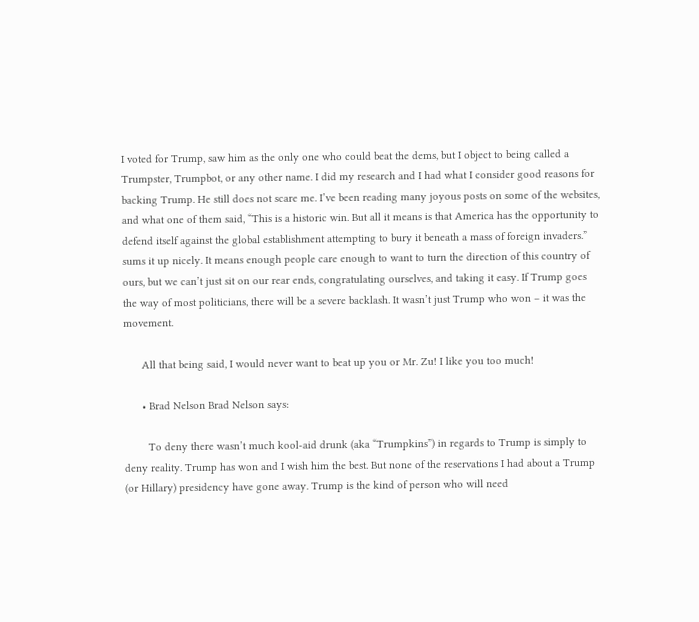I voted for Trump, saw him as the only one who could beat the dems, but I object to being called a Trumpster, Trumpbot, or any other name. I did my research and I had what I consider good reasons for backing Trump. He still does not scare me. I’ve been reading many joyous posts on some of the websites, and what one of them said, “This is a historic win. But all it means is that America has the opportunity to defend itself against the global establishment attempting to bury it beneath a mass of foreign invaders.” sums it up nicely. It means enough people care enough to want to turn the direction of this country of ours, but we can’t just sit on our rear ends, congratulating ourselves, and taking it easy. If Trump goes the way of most politicians, there will be a severe backlash. It wasn’t just Trump who won – it was the movement.

      All that being said, I would never want to beat up you or Mr. Zu! I like you too much!

      • Brad Nelson Brad Nelson says:

        To deny there wasn’t much kool-aid drunk (aka “Trumpkins”) in regards to Trump is simply to deny reality. Trump has won and I wish him the best. But none of the reservations I had about a Trump (or Hillary) presidency have gone away. Trump is the kind of person who will need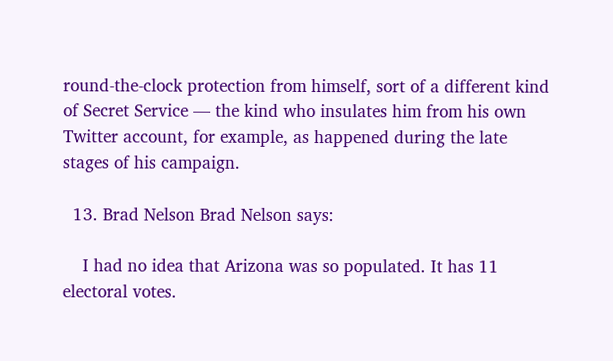round-the-clock protection from himself, sort of a different kind of Secret Service — the kind who insulates him from his own Twitter account, for example, as happened during the late stages of his campaign.

  13. Brad Nelson Brad Nelson says:

    I had no idea that Arizona was so populated. It has 11 electoral votes.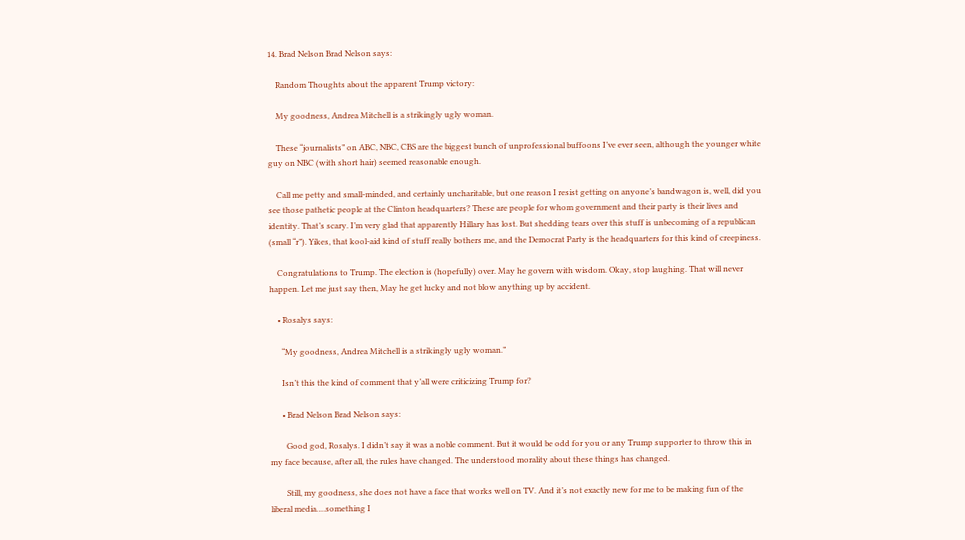14. Brad Nelson Brad Nelson says:

    Random Thoughts about the apparent Trump victory:

    My goodness, Andrea Mitchell is a strikingly ugly woman.

    These “journalists” on ABC, NBC, CBS are the biggest bunch of unprofessional buffoons I’ve ever seen, although the younger white guy on NBC (with short hair) seemed reasonable enough.

    Call me petty and small-minded, and certainly uncharitable, but one reason I resist getting on anyone’s bandwagon is, well, did you see those pathetic people at the Clinton headquarters? These are people for whom government and their party is their lives and identity. That’s scary. I’m very glad that apparently Hillary has lost. But shedding tears over this stuff is unbecoming of a republican (small “r”). Yikes, that kool-aid kind of stuff really bothers me, and the Democrat Party is the headquarters for this kind of creepiness.

    Congratulations to Trump. The election is (hopefully) over. May he govern with wisdom. Okay, stop laughing. That will never happen. Let me just say then, May he get lucky and not blow anything up by accident.

    • Rosalys says:

      “My goodness, Andrea Mitchell is a strikingly ugly woman.”

      Isn’t this the kind of comment that y’all were criticizing Trump for?

      • Brad Nelson Brad Nelson says:

        Good god, Rosalys. I didn’t say it was a noble comment. But it would be odd for you or any Trump supporter to throw this in my face because, after all, the rules have changed. The understood morality about these things has changed.

        Still, my goodness, she does not have a face that works well on TV. And it’s not exactly new for me to be making fun of the liberal media….something I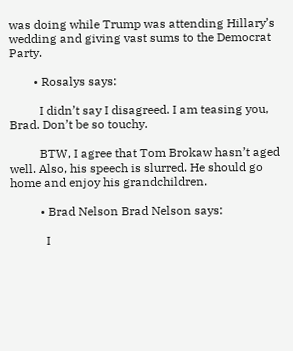was doing while Trump was attending Hillary’s wedding and giving vast sums to the Democrat Party.

        • Rosalys says:

          I didn’t say I disagreed. I am teasing you, Brad. Don’t be so touchy.

          BTW, I agree that Tom Brokaw hasn’t aged well. Also, his speech is slurred. He should go home and enjoy his grandchildren.

          • Brad Nelson Brad Nelson says:

            I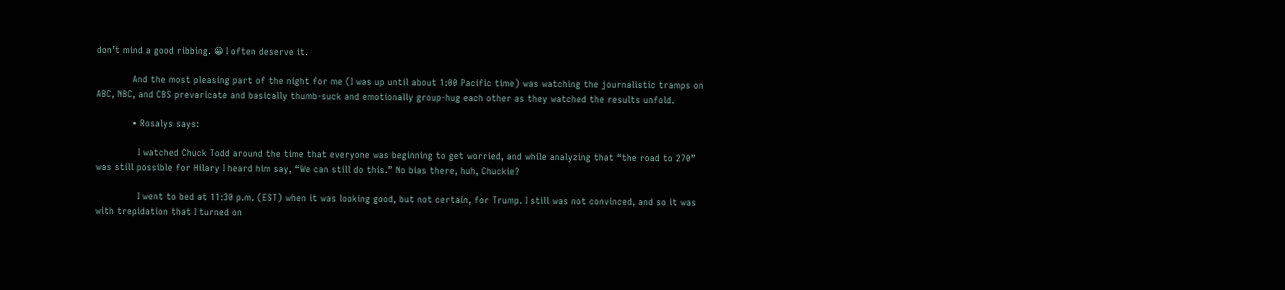don’t mind a good ribbing. 😀 I often deserve it.

            And the most pleasing part of the night for me (I was up until about 1:00 Pacific time) was watching the journalistic tramps on ABC, NBC, and CBS prevaricate and basically thumb-suck and emotionally group-hug each other as they watched the results unfold.

            • Rosalys says:

              I watched Chuck Todd around the time that everyone was beginning to get worried, and while analyzing that “the road to 270” was still possible for Hilary I heard him say, “We can still do this.” No bias there, huh, Chuckie?

              I went to bed at 11:30 p.m. (EST) when it was looking good, but not certain, for Trump. I still was not convinced, and so it was with trepidation that I turned on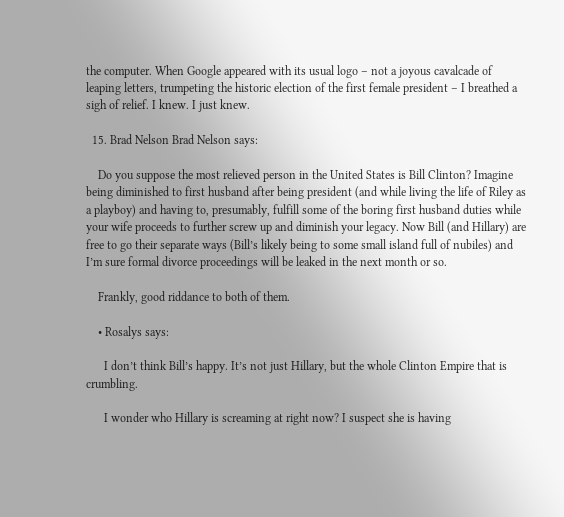the computer. When Google appeared with its usual logo – not a joyous cavalcade of leaping letters, trumpeting the historic election of the first female president – I breathed a sigh of relief. I knew. I just knew.

  15. Brad Nelson Brad Nelson says:

    Do you suppose the most relieved person in the United States is Bill Clinton? Imagine being diminished to first husband after being president (and while living the life of Riley as a playboy) and having to, presumably, fulfill some of the boring first husband duties while your wife proceeds to further screw up and diminish your legacy. Now Bill (and Hillary) are free to go their separate ways (Bill’s likely being to some small island full of nubiles) and I’m sure formal divorce proceedings will be leaked in the next month or so.

    Frankly, good riddance to both of them.

    • Rosalys says:

      I don’t think Bill’s happy. It’s not just Hillary, but the whole Clinton Empire that is crumbling.

      I wonder who Hillary is screaming at right now? I suspect she is having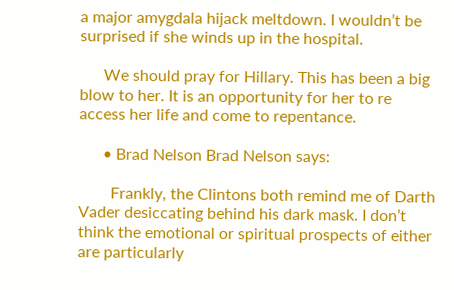a major amygdala hijack meltdown. I wouldn’t be surprised if she winds up in the hospital.

      We should pray for Hillary. This has been a big blow to her. It is an opportunity for her to re access her life and come to repentance.

      • Brad Nelson Brad Nelson says:

        Frankly, the Clintons both remind me of Darth Vader desiccating behind his dark mask. I don’t think the emotional or spiritual prospects of either are particularly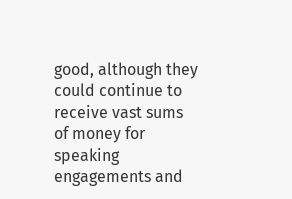good, although they could continue to receive vast sums of money for speaking engagements and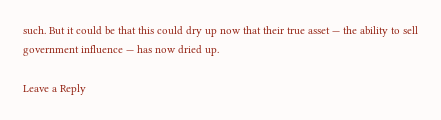such. But it could be that this could dry up now that their true asset — the ability to sell government influence — has now dried up.

Leave a Reply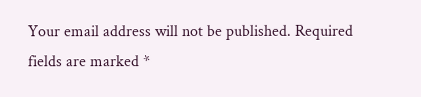Your email address will not be published. Required fields are marked *